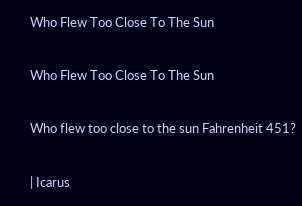Who Flew Too Close To The Sun

Who Flew Too Close To The Sun

Who flew too close to the sun Fahrenheit 451?

| Icarus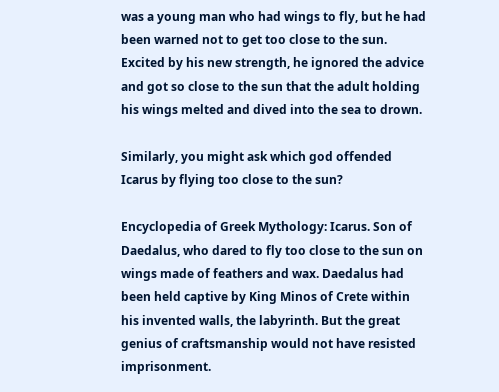was a young man who had wings to fly, but he had been warned not to get too close to the sun. Excited by his new strength, he ignored the advice and got so close to the sun that the adult holding his wings melted and dived into the sea to drown.

Similarly, you might ask which god offended Icarus by flying too close to the sun?

Encyclopedia of Greek Mythology: Icarus. Son of Daedalus, who dared to fly too close to the sun on wings made of feathers and wax. Daedalus had been held captive by King Minos of Crete within his invented walls, the labyrinth. But the great genius of craftsmanship would not have resisted imprisonment.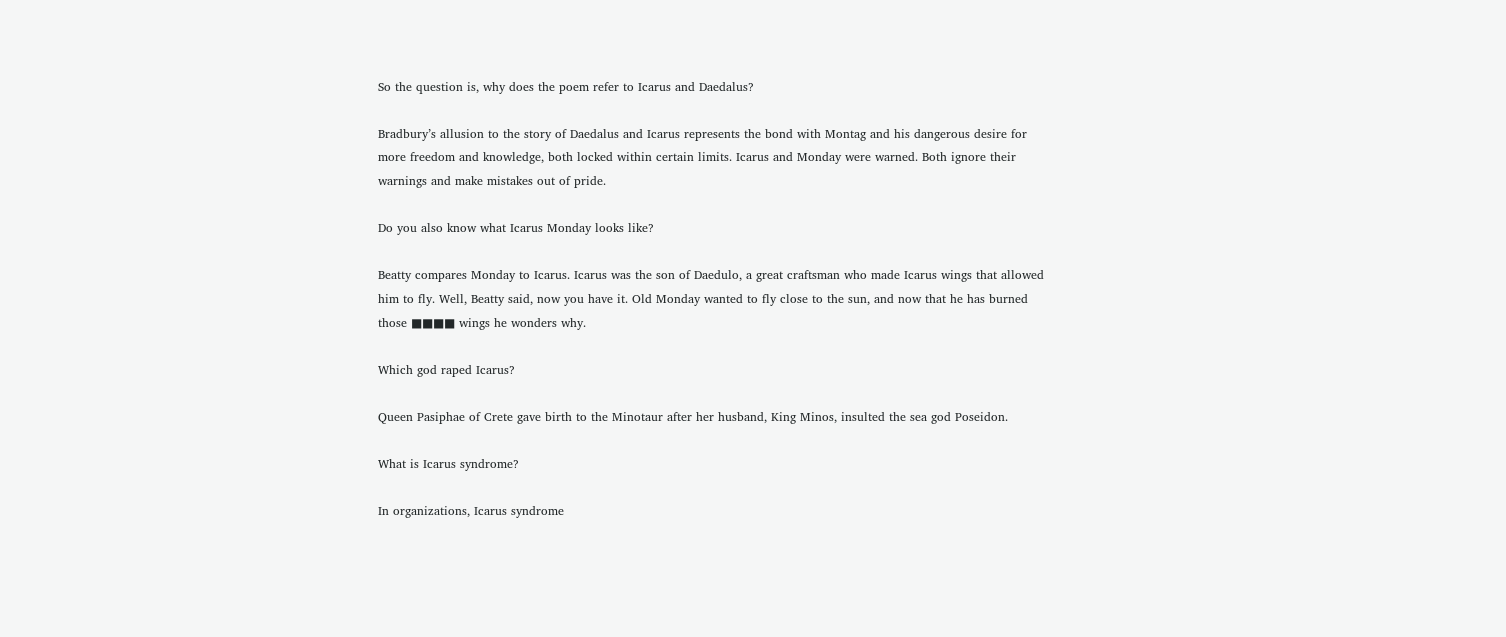So the question is, why does the poem refer to Icarus and Daedalus?

Bradbury’s allusion to the story of Daedalus and Icarus represents the bond with Montag and his dangerous desire for more freedom and knowledge, both locked within certain limits. Icarus and Monday were warned. Both ignore their warnings and make mistakes out of pride.

Do you also know what Icarus Monday looks like?

Beatty compares Monday to Icarus. Icarus was the son of Daedulo, a great craftsman who made Icarus wings that allowed him to fly. Well, Beatty said, now you have it. Old Monday wanted to fly close to the sun, and now that he has burned those ■■■■ wings he wonders why.

Which god raped Icarus?

Queen Pasiphae of Crete gave birth to the Minotaur after her husband, King Minos, insulted the sea god Poseidon.

What is Icarus syndrome?

In organizations, Icarus syndrome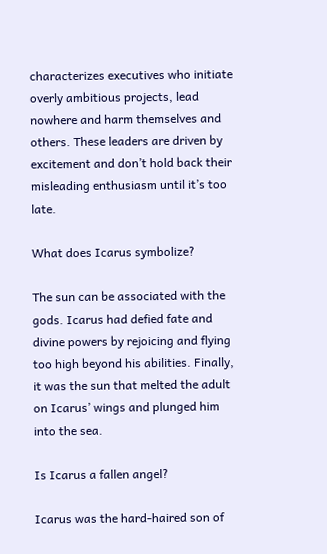characterizes executives who initiate overly ambitious projects, lead nowhere and harm themselves and others. These leaders are driven by excitement and don’t hold back their misleading enthusiasm until it’s too late.

What does Icarus symbolize?

The sun can be associated with the gods. Icarus had defied fate and divine powers by rejoicing and flying too high beyond his abilities. Finally, it was the sun that melted the adult on Icarus’ wings and plunged him into the sea.

Is Icarus a fallen angel?

Icarus was the hard-haired son of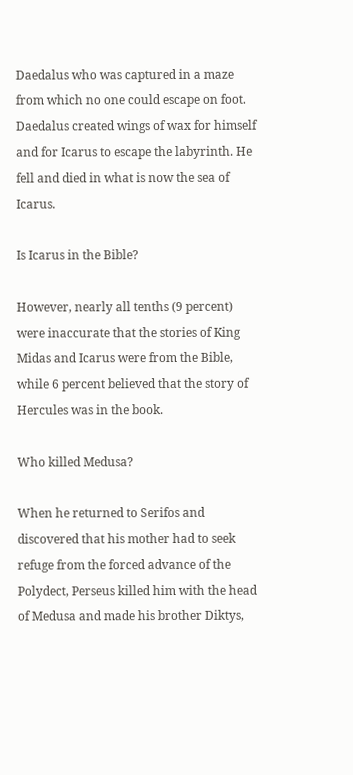Daedalus who was captured in a maze from which no one could escape on foot. Daedalus created wings of wax for himself and for Icarus to escape the labyrinth. He fell and died in what is now the sea of Icarus.

Is Icarus in the Bible?

However, nearly all tenths (9 percent) were inaccurate that the stories of King Midas and Icarus were from the Bible, while 6 percent believed that the story of Hercules was in the book.

Who killed Medusa?

When he returned to Serifos and discovered that his mother had to seek refuge from the forced advance of the Polydect, Perseus killed him with the head of Medusa and made his brother Diktys,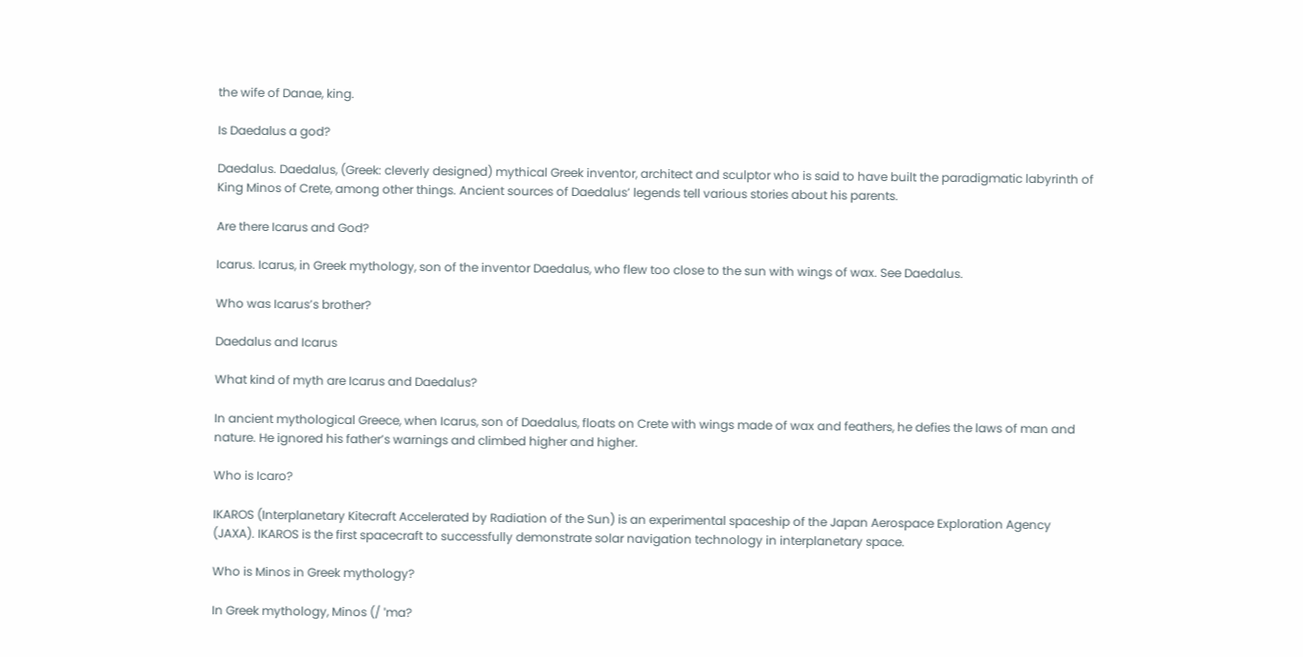the wife of Danae, king.

Is Daedalus a god?

Daedalus. Daedalus, (Greek: cleverly designed) mythical Greek inventor, architect and sculptor who is said to have built the paradigmatic labyrinth of King Minos of Crete, among other things. Ancient sources of Daedalus’ legends tell various stories about his parents.

Are there Icarus and God?

Icarus. Icarus, in Greek mythology, son of the inventor Daedalus, who flew too close to the sun with wings of wax. See Daedalus.

Who was Icarus’s brother?

Daedalus and Icarus

What kind of myth are Icarus and Daedalus?

In ancient mythological Greece, when Icarus, son of Daedalus, floats on Crete with wings made of wax and feathers, he defies the laws of man and nature. He ignored his father’s warnings and climbed higher and higher.

Who is Icaro?

IKAROS (Interplanetary Kitecraft Accelerated by Radiation of the Sun) is an experimental spaceship of the Japan Aerospace Exploration Agency (JAXA). IKAROS is the first spacecraft to successfully demonstrate solar navigation technology in interplanetary space.

Who is Minos in Greek mythology?

In Greek mythology, Minos (/ ˈma?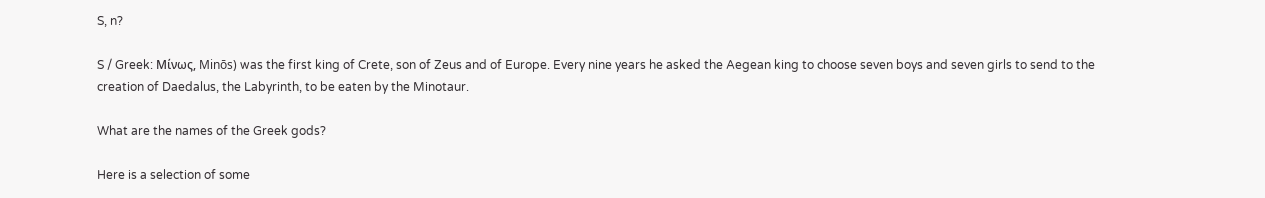S, n?

S / Greek: Μίνως, Minōs) was the first king of Crete, son of Zeus and of Europe. Every nine years he asked the Aegean king to choose seven boys and seven girls to send to the creation of Daedalus, the Labyrinth, to be eaten by the Minotaur.

What are the names of the Greek gods?

Here is a selection of some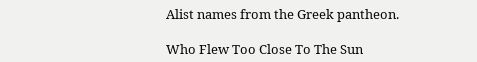Alist names from the Greek pantheon.

Who Flew Too Close To The Sun